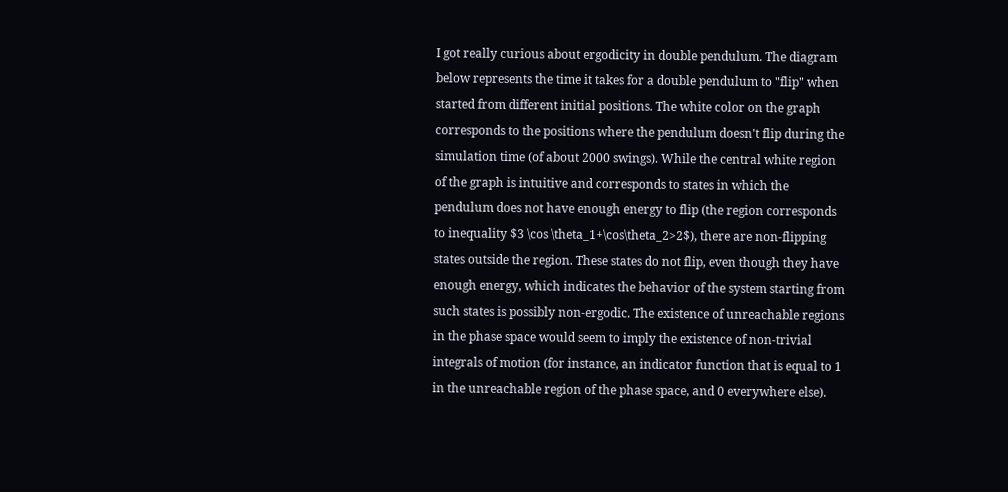I got really curious about ergodicity in double pendulum. The diagram below represents the time it takes for a double pendulum to "flip" when started from different initial positions. The white color on the graph corresponds to the positions where the pendulum doesn't flip during the simulation time (of about 2000 swings). While the central white region of the graph is intuitive and corresponds to states in which the pendulum does not have enough energy to flip (the region corresponds to inequality $3 \cos \theta_1+\cos\theta_2>2$), there are non-flipping states outside the region. These states do not flip, even though they have enough energy, which indicates the behavior of the system starting from such states is possibly non-ergodic. The existence of unreachable regions in the phase space would seem to imply the existence of non-trivial integrals of motion (for instance, an indicator function that is equal to 1 in the unreachable region of the phase space, and 0 everywhere else).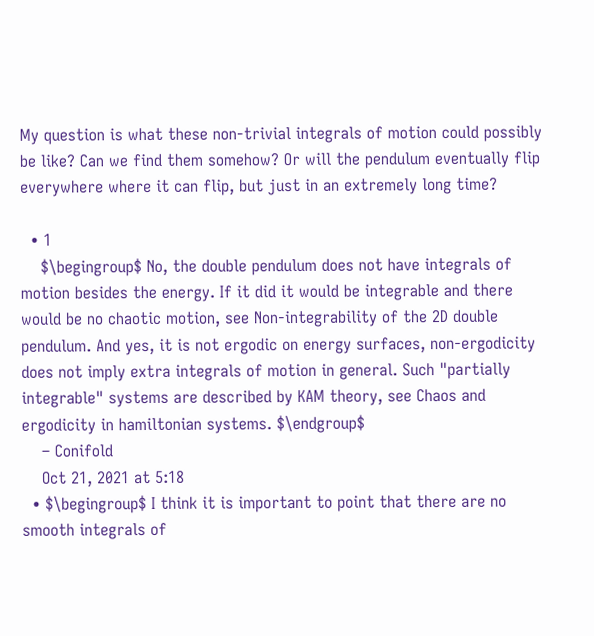My question is what these non-trivial integrals of motion could possibly be like? Can we find them somehow? Or will the pendulum eventually flip everywhere where it can flip, but just in an extremely long time?

  • 1
    $\begingroup$ No, the double pendulum does not have integrals of motion besides the energy. If it did it would be integrable and there would be no chaotic motion, see Non-integrability of the 2D double pendulum. And yes, it is not ergodic on energy surfaces, non-ergodicity does not imply extra integrals of motion in general. Such "partially integrable" systems are described by KAM theory, see Chaos and ergodicity in hamiltonian systems. $\endgroup$
    – Conifold
    Oct 21, 2021 at 5:18
  • $\begingroup$ I think it is important to point that there are no smooth integrals of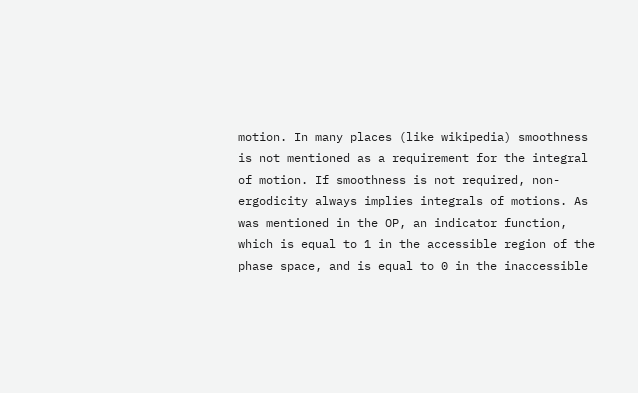motion. In many places (like wikipedia) smoothness is not mentioned as a requirement for the integral of motion. If smoothness is not required, non-ergodicity always implies integrals of motions. As was mentioned in the OP, an indicator function, which is equal to 1 in the accessible region of the phase space, and is equal to 0 in the inaccessible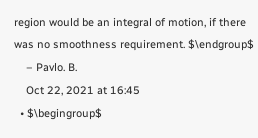region would be an integral of motion, if there was no smoothness requirement. $\endgroup$
    – Pavlo. B.
    Oct 22, 2021 at 16:45
  • $\begingroup$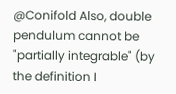@Conifold Also, double pendulum cannot be "partially integrable" (by the definition I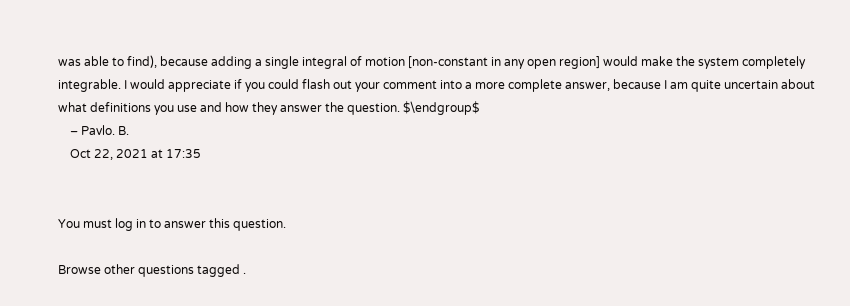was able to find), because adding a single integral of motion [non-constant in any open region] would make the system completely integrable. I would appreciate if you could flash out your comment into a more complete answer, because I am quite uncertain about what definitions you use and how they answer the question. $\endgroup$
    – Pavlo. B.
    Oct 22, 2021 at 17:35


You must log in to answer this question.

Browse other questions tagged .